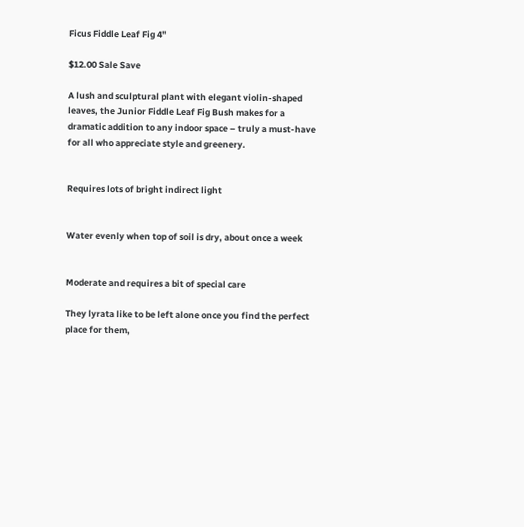Ficus Fiddle Leaf Fig 4"

$12.00 Sale Save

A lush and sculptural plant with elegant violin-shaped leaves, the Junior Fiddle Leaf Fig Bush makes for a dramatic addition to any indoor space – truly a must-have for all who appreciate style and greenery.


Requires lots of bright indirect light


Water evenly when top of soil is dry, about once a week


Moderate and requires a bit of special care

They lyrata like to be left alone once you find the perfect place for them,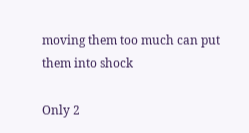moving them too much can put them into shock

Only 2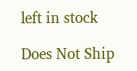left in stock

Does Not Ship